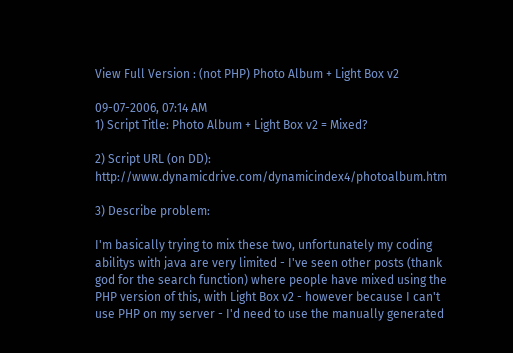View Full Version : (not PHP) Photo Album + Light Box v2

09-07-2006, 07:14 AM
1) Script Title: Photo Album + Light Box v2 = Mixed?

2) Script URL (on DD): http://www.dynamicdrive.com/dynamicindex4/photoalbum.htm

3) Describe problem:

I'm basically trying to mix these two, unfortunately my coding abilitys with java are very limited - I've seen other posts (thank god for the search function) where people have mixed using the PHP version of this, with Light Box v2 - however because I can't use PHP on my server - I'd need to use the manually generated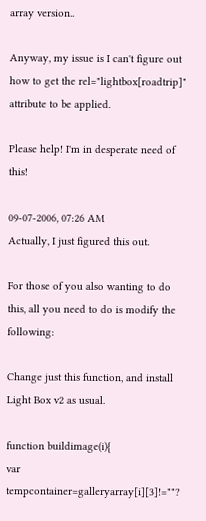array version..

Anyway, my issue is I can't figure out how to get the rel="lightbox[roadtrip]" attribute to be applied.

Please help! I'm in desperate need of this!

09-07-2006, 07:26 AM
Actually, I just figured this out.

For those of you also wanting to do this, all you need to do is modify the following:

Change just this function, and install Light Box v2 as usual.

function buildimage(i){
var tempcontainer=galleryarray[i][3]!=""?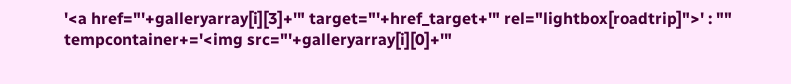'<a href="'+galleryarray[i][3]+'" target="'+href_target+'" rel="lightbox[roadtrip]">' : ""
tempcontainer+='<img src="'+galleryarray[i][0]+'"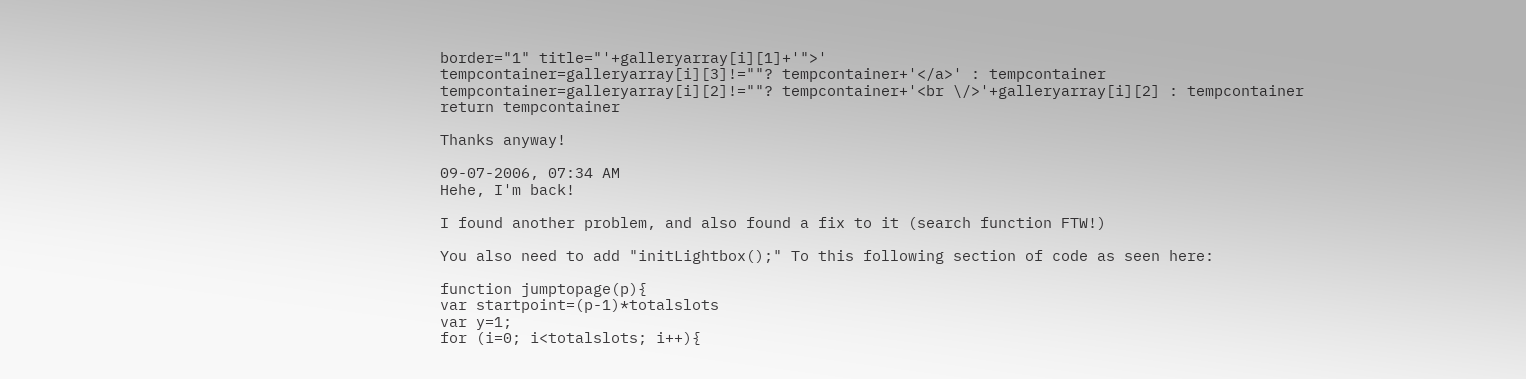border="1" title="'+galleryarray[i][1]+'">'
tempcontainer=galleryarray[i][3]!=""? tempcontainer+'</a>' : tempcontainer
tempcontainer=galleryarray[i][2]!=""? tempcontainer+'<br \/>'+galleryarray[i][2] : tempcontainer
return tempcontainer

Thanks anyway!

09-07-2006, 07:34 AM
Hehe, I'm back!

I found another problem, and also found a fix to it (search function FTW!)

You also need to add "initLightbox();" To this following section of code as seen here:

function jumptopage(p){
var startpoint=(p-1)*totalslots
var y=1;
for (i=0; i<totalslots; i++){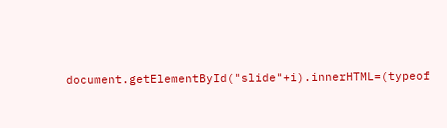document.getElementById("slide"+i).innerHTML=(typeof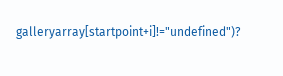galleryarray[startpoint+i]!="undefined")?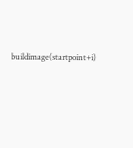buildimage(startpoint+i)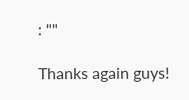: ""

Thanks again guys!